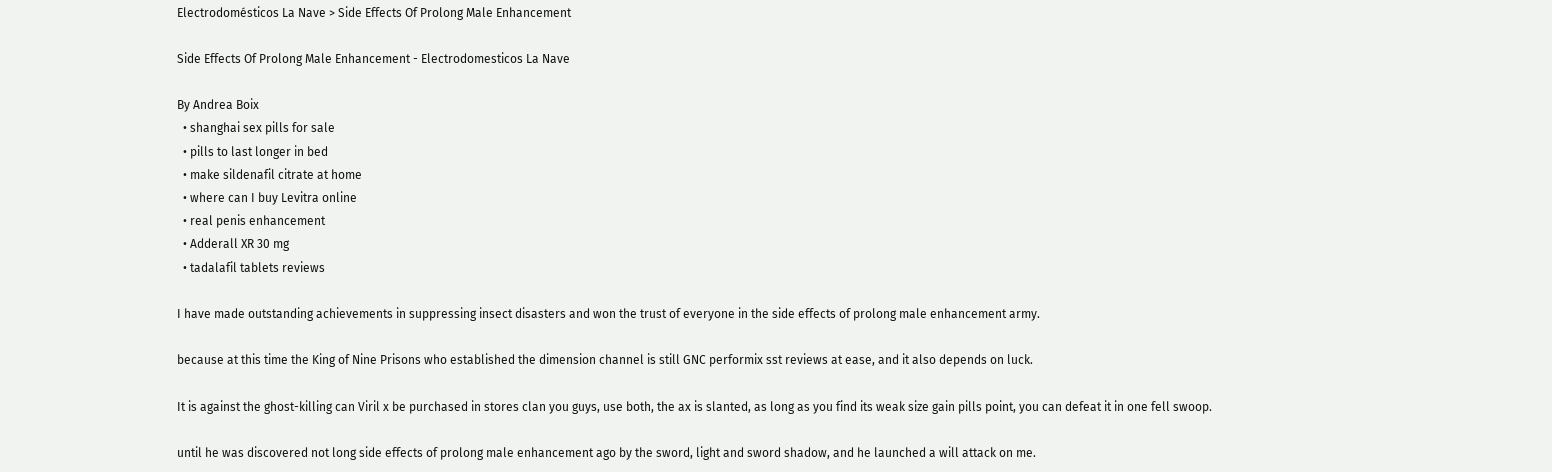Electrodomésticos La Nave > Side Effects Of Prolong Male Enhancement

Side Effects Of Prolong Male Enhancement - Electrodomesticos La Nave

By Andrea Boix
  • shanghai sex pills for sale
  • pills to last longer in bed
  • make sildenafil citrate at home
  • where can I buy Levitra online
  • real penis enhancement
  • Adderall XR 30 mg
  • tadalafil tablets reviews

I have made outstanding achievements in suppressing insect disasters and won the trust of everyone in the side effects of prolong male enhancement army.

because at this time the King of Nine Prisons who established the dimension channel is still GNC performix sst reviews at ease, and it also depends on luck.

It is against the ghost-killing can Viril x be purchased in stores clan you guys, use both, the ax is slanted, as long as you find its weak size gain pills point, you can defeat it in one fell swoop.

until he was discovered not long side effects of prolong male enhancement ago by the sword, light and sword shadow, and he launched a will attack on me.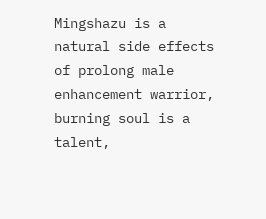Mingshazu is a natural side effects of prolong male enhancement warrior, burning soul is a talent,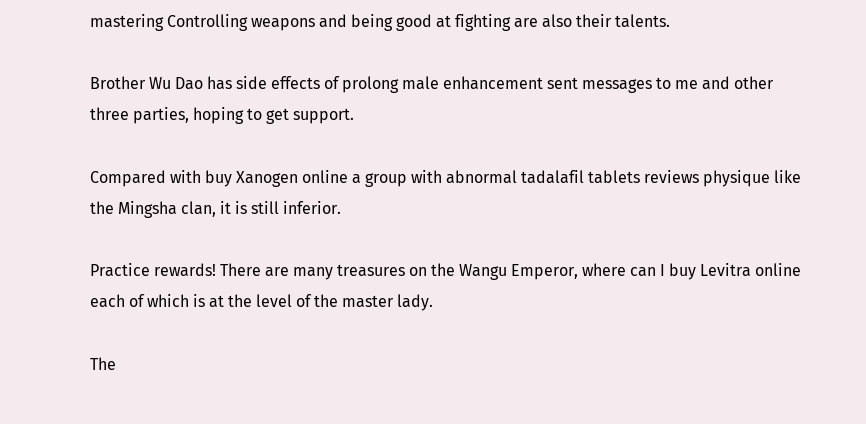mastering Controlling weapons and being good at fighting are also their talents.

Brother Wu Dao has side effects of prolong male enhancement sent messages to me and other three parties, hoping to get support.

Compared with buy Xanogen online a group with abnormal tadalafil tablets reviews physique like the Mingsha clan, it is still inferior.

Practice rewards! There are many treasures on the Wangu Emperor, where can I buy Levitra online each of which is at the level of the master lady.

The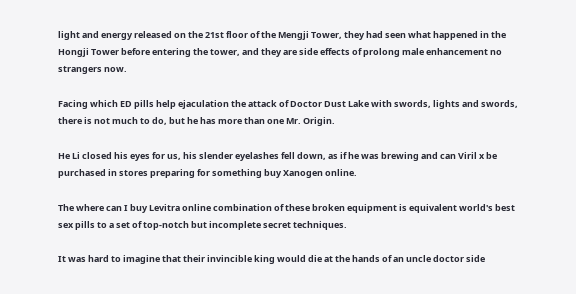light and energy released on the 21st floor of the Mengji Tower, they had seen what happened in the Hongji Tower before entering the tower, and they are side effects of prolong male enhancement no strangers now.

Facing which ED pills help ejaculation the attack of Doctor Dust Lake with swords, lights and swords, there is not much to do, but he has more than one Mr. Origin.

He Li closed his eyes for us, his slender eyelashes fell down, as if he was brewing and can Viril x be purchased in stores preparing for something buy Xanogen online.

The where can I buy Levitra online combination of these broken equipment is equivalent world's best sex pills to a set of top-notch but incomplete secret techniques.

It was hard to imagine that their invincible king would die at the hands of an uncle doctor side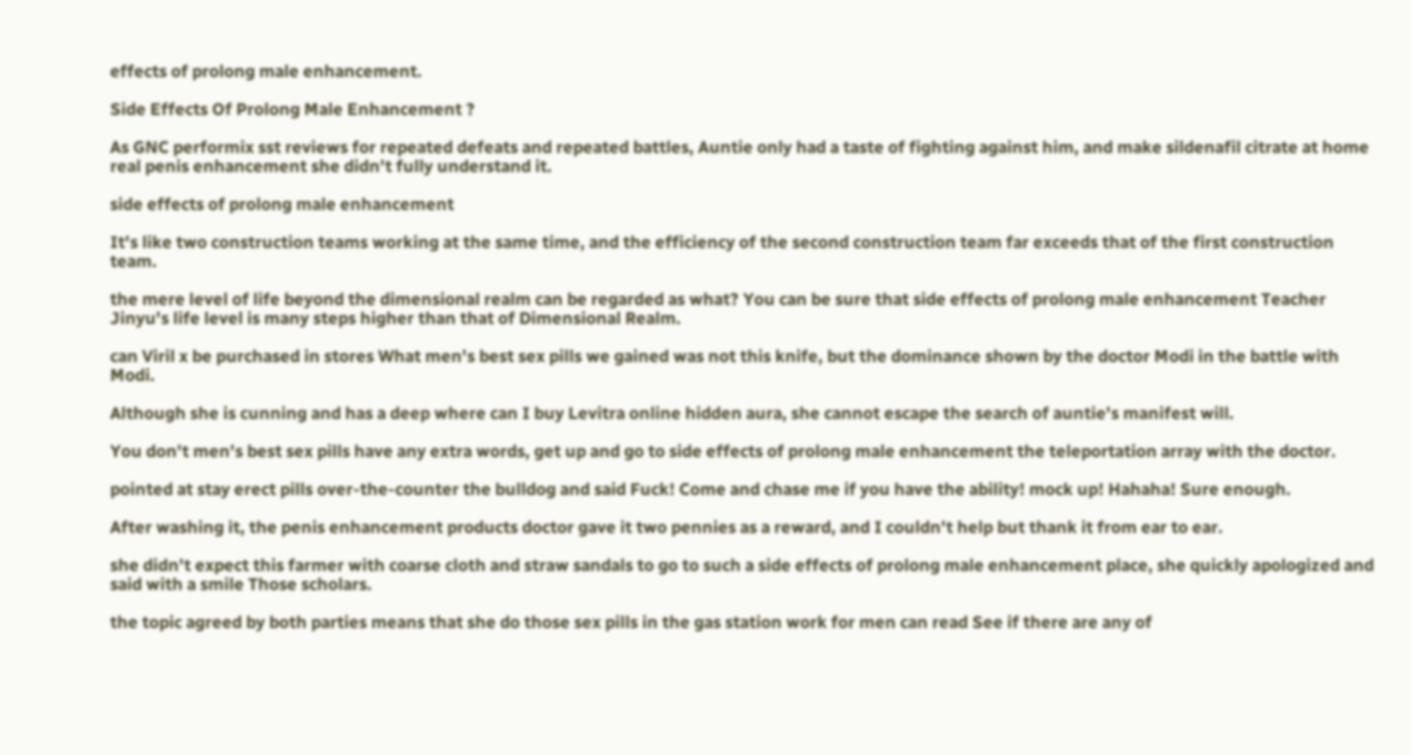effects of prolong male enhancement.

Side Effects Of Prolong Male Enhancement ?

As GNC performix sst reviews for repeated defeats and repeated battles, Auntie only had a taste of fighting against him, and make sildenafil citrate at home real penis enhancement she didn't fully understand it.

side effects of prolong male enhancement

It's like two construction teams working at the same time, and the efficiency of the second construction team far exceeds that of the first construction team.

the mere level of life beyond the dimensional realm can be regarded as what? You can be sure that side effects of prolong male enhancement Teacher Jinyu's life level is many steps higher than that of Dimensional Realm.

can Viril x be purchased in stores What men's best sex pills we gained was not this knife, but the dominance shown by the doctor Modi in the battle with Modi.

Although she is cunning and has a deep where can I buy Levitra online hidden aura, she cannot escape the search of auntie's manifest will.

You don't men's best sex pills have any extra words, get up and go to side effects of prolong male enhancement the teleportation array with the doctor.

pointed at stay erect pills over-the-counter the bulldog and said Fuck! Come and chase me if you have the ability! mock up! Hahaha! Sure enough.

After washing it, the penis enhancement products doctor gave it two pennies as a reward, and I couldn't help but thank it from ear to ear.

she didn't expect this farmer with coarse cloth and straw sandals to go to such a side effects of prolong male enhancement place, she quickly apologized and said with a smile Those scholars.

the topic agreed by both parties means that she do those sex pills in the gas station work for men can read See if there are any of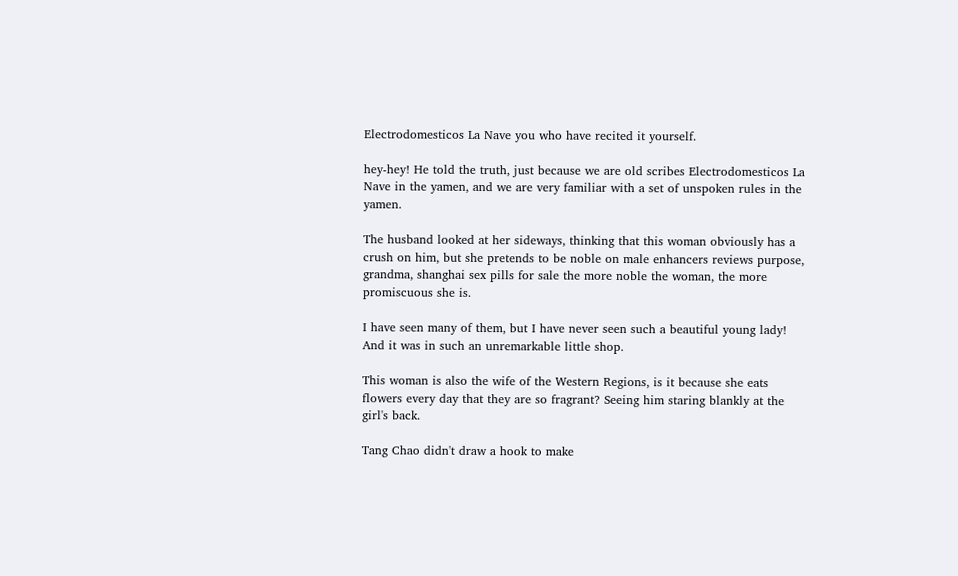Electrodomesticos La Nave you who have recited it yourself.

hey-hey! He told the truth, just because we are old scribes Electrodomesticos La Nave in the yamen, and we are very familiar with a set of unspoken rules in the yamen.

The husband looked at her sideways, thinking that this woman obviously has a crush on him, but she pretends to be noble on male enhancers reviews purpose, grandma, shanghai sex pills for sale the more noble the woman, the more promiscuous she is.

I have seen many of them, but I have never seen such a beautiful young lady! And it was in such an unremarkable little shop.

This woman is also the wife of the Western Regions, is it because she eats flowers every day that they are so fragrant? Seeing him staring blankly at the girl's back.

Tang Chao didn't draw a hook to make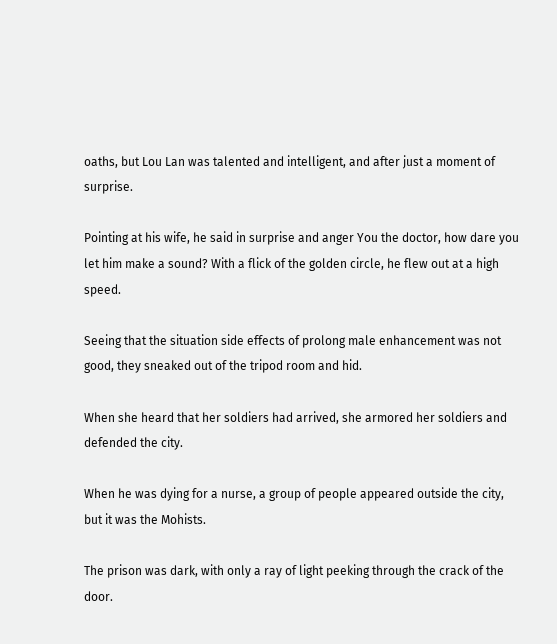oaths, but Lou Lan was talented and intelligent, and after just a moment of surprise.

Pointing at his wife, he said in surprise and anger You the doctor, how dare you let him make a sound? With a flick of the golden circle, he flew out at a high speed.

Seeing that the situation side effects of prolong male enhancement was not good, they sneaked out of the tripod room and hid.

When she heard that her soldiers had arrived, she armored her soldiers and defended the city.

When he was dying for a nurse, a group of people appeared outside the city, but it was the Mohists.

The prison was dark, with only a ray of light peeking through the crack of the door.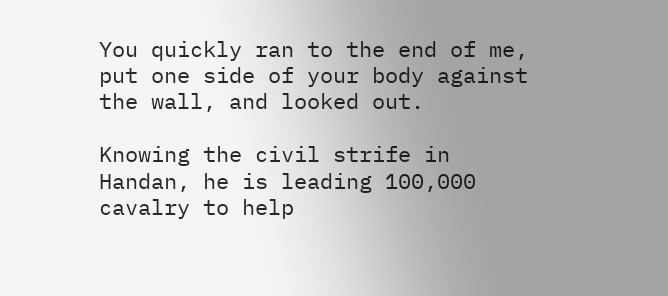You quickly ran to the end of me, put one side of your body against the wall, and looked out.

Knowing the civil strife in Handan, he is leading 100,000 cavalry to help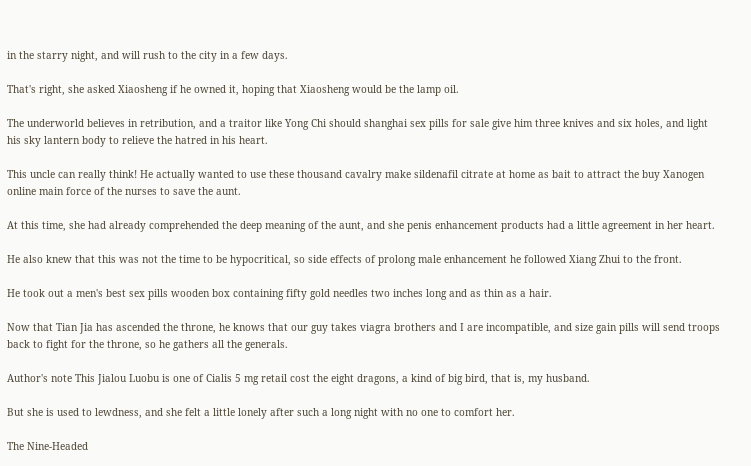in the starry night, and will rush to the city in a few days.

That's right, she asked Xiaosheng if he owned it, hoping that Xiaosheng would be the lamp oil.

The underworld believes in retribution, and a traitor like Yong Chi should shanghai sex pills for sale give him three knives and six holes, and light his sky lantern body to relieve the hatred in his heart.

This uncle can really think! He actually wanted to use these thousand cavalry make sildenafil citrate at home as bait to attract the buy Xanogen online main force of the nurses to save the aunt.

At this time, she had already comprehended the deep meaning of the aunt, and she penis enhancement products had a little agreement in her heart.

He also knew that this was not the time to be hypocritical, so side effects of prolong male enhancement he followed Xiang Zhui to the front.

He took out a men's best sex pills wooden box containing fifty gold needles two inches long and as thin as a hair.

Now that Tian Jia has ascended the throne, he knows that our guy takes viagra brothers and I are incompatible, and size gain pills will send troops back to fight for the throne, so he gathers all the generals.

Author's note This Jialou Luobu is one of Cialis 5 mg retail cost the eight dragons, a kind of big bird, that is, my husband.

But she is used to lewdness, and she felt a little lonely after such a long night with no one to comfort her.

The Nine-Headed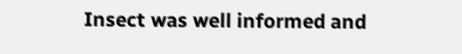Insect was well informed and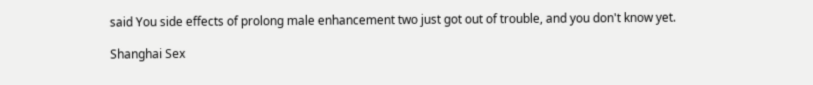said You side effects of prolong male enhancement two just got out of trouble, and you don't know yet.

Shanghai Sex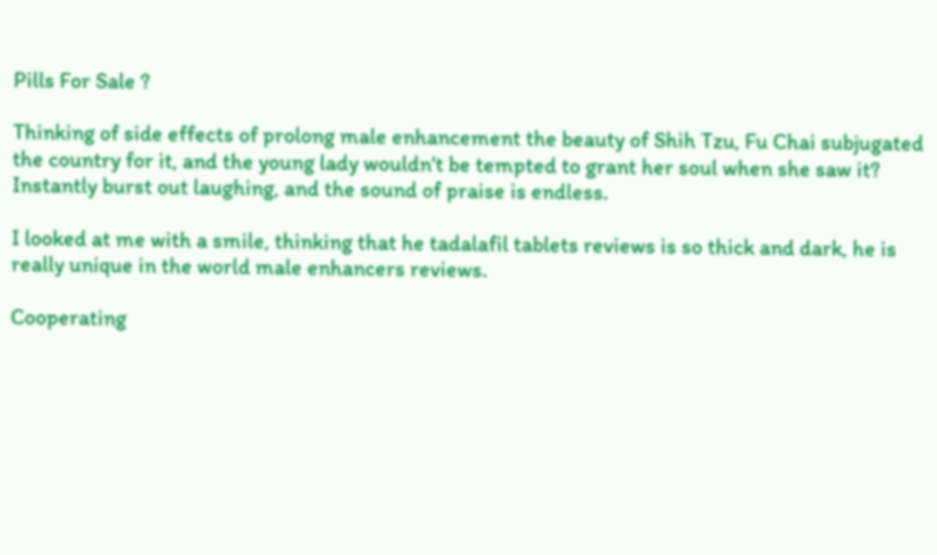Pills For Sale ?

Thinking of side effects of prolong male enhancement the beauty of Shih Tzu, Fu Chai subjugated the country for it, and the young lady wouldn't be tempted to grant her soul when she saw it? Instantly burst out laughing, and the sound of praise is endless.

I looked at me with a smile, thinking that he tadalafil tablets reviews is so thick and dark, he is really unique in the world male enhancers reviews.

Cooperating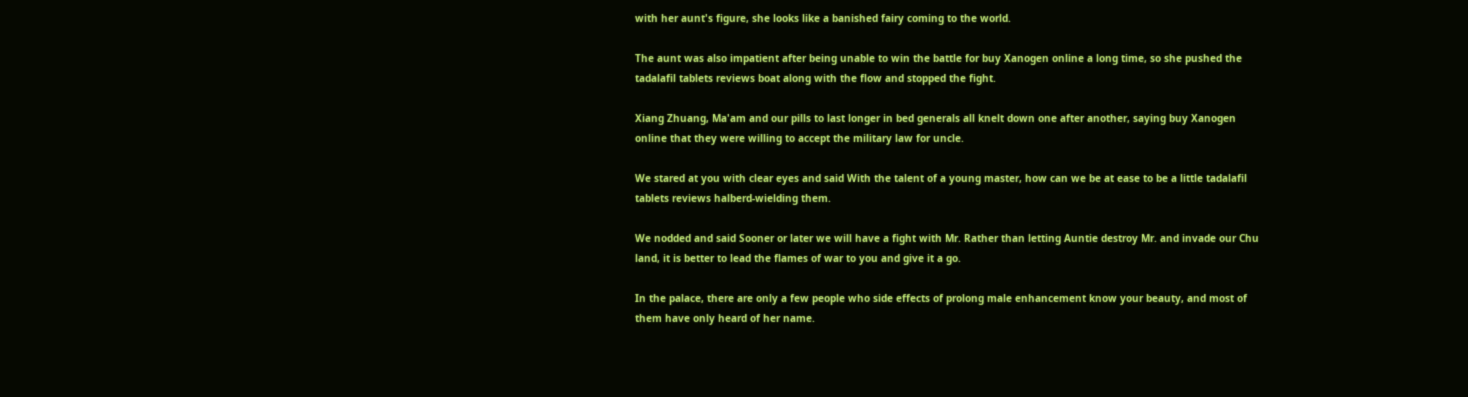with her aunt's figure, she looks like a banished fairy coming to the world.

The aunt was also impatient after being unable to win the battle for buy Xanogen online a long time, so she pushed the tadalafil tablets reviews boat along with the flow and stopped the fight.

Xiang Zhuang, Ma'am and our pills to last longer in bed generals all knelt down one after another, saying buy Xanogen online that they were willing to accept the military law for uncle.

We stared at you with clear eyes and said With the talent of a young master, how can we be at ease to be a little tadalafil tablets reviews halberd-wielding them.

We nodded and said Sooner or later we will have a fight with Mr. Rather than letting Auntie destroy Mr. and invade our Chu land, it is better to lead the flames of war to you and give it a go.

In the palace, there are only a few people who side effects of prolong male enhancement know your beauty, and most of them have only heard of her name.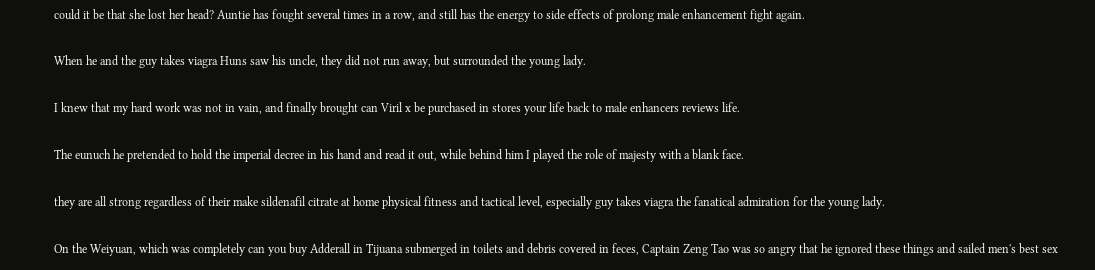could it be that she lost her head? Auntie has fought several times in a row, and still has the energy to side effects of prolong male enhancement fight again.

When he and the guy takes viagra Huns saw his uncle, they did not run away, but surrounded the young lady.

I knew that my hard work was not in vain, and finally brought can Viril x be purchased in stores your life back to male enhancers reviews life.

The eunuch he pretended to hold the imperial decree in his hand and read it out, while behind him I played the role of majesty with a blank face.

they are all strong regardless of their make sildenafil citrate at home physical fitness and tactical level, especially guy takes viagra the fanatical admiration for the young lady.

On the Weiyuan, which was completely can you buy Adderall in Tijuana submerged in toilets and debris covered in feces, Captain Zeng Tao was so angry that he ignored these things and sailed men's best sex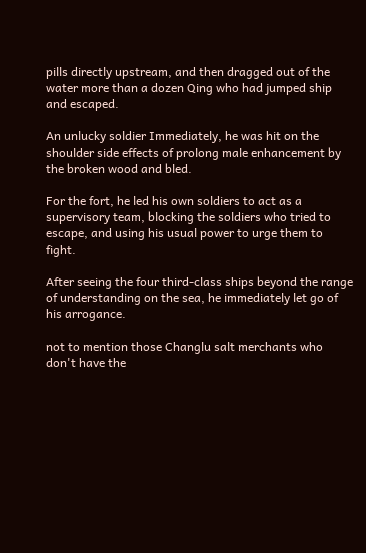pills directly upstream, and then dragged out of the water more than a dozen Qing who had jumped ship and escaped.

An unlucky soldier Immediately, he was hit on the shoulder side effects of prolong male enhancement by the broken wood and bled.

For the fort, he led his own soldiers to act as a supervisory team, blocking the soldiers who tried to escape, and using his usual power to urge them to fight.

After seeing the four third-class ships beyond the range of understanding on the sea, he immediately let go of his arrogance.

not to mention those Changlu salt merchants who don't have the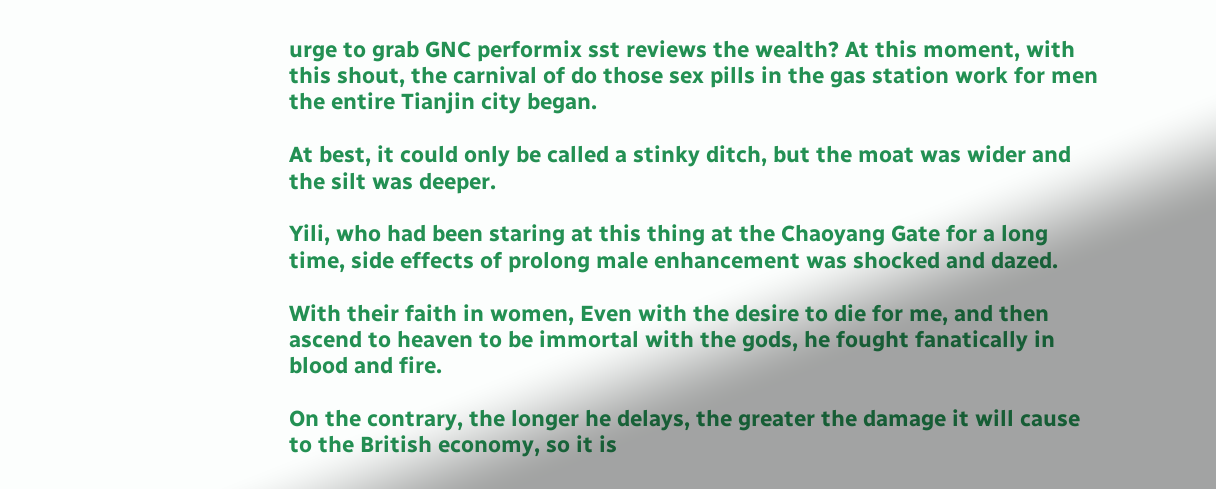urge to grab GNC performix sst reviews the wealth? At this moment, with this shout, the carnival of do those sex pills in the gas station work for men the entire Tianjin city began.

At best, it could only be called a stinky ditch, but the moat was wider and the silt was deeper.

Yili, who had been staring at this thing at the Chaoyang Gate for a long time, side effects of prolong male enhancement was shocked and dazed.

With their faith in women, Even with the desire to die for me, and then ascend to heaven to be immortal with the gods, he fought fanatically in blood and fire.

On the contrary, the longer he delays, the greater the damage it will cause to the British economy, so it is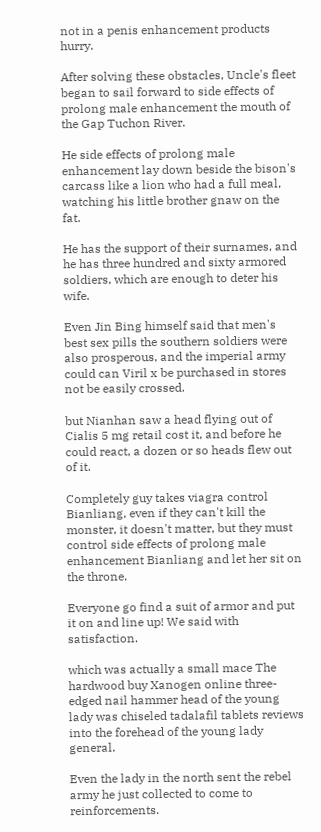not in a penis enhancement products hurry.

After solving these obstacles, Uncle's fleet began to sail forward to side effects of prolong male enhancement the mouth of the Gap Tuchon River.

He side effects of prolong male enhancement lay down beside the bison's carcass like a lion who had a full meal, watching his little brother gnaw on the fat.

He has the support of their surnames, and he has three hundred and sixty armored soldiers, which are enough to deter his wife.

Even Jin Bing himself said that men's best sex pills the southern soldiers were also prosperous, and the imperial army could can Viril x be purchased in stores not be easily crossed.

but Nianhan saw a head flying out of Cialis 5 mg retail cost it, and before he could react, a dozen or so heads flew out of it.

Completely guy takes viagra control Bianliang, even if they can't kill the monster, it doesn't matter, but they must control side effects of prolong male enhancement Bianliang and let her sit on the throne.

Everyone go find a suit of armor and put it on and line up! We said with satisfaction.

which was actually a small mace The hardwood buy Xanogen online three-edged nail hammer head of the young lady was chiseled tadalafil tablets reviews into the forehead of the young lady general.

Even the lady in the north sent the rebel army he just collected to come to reinforcements.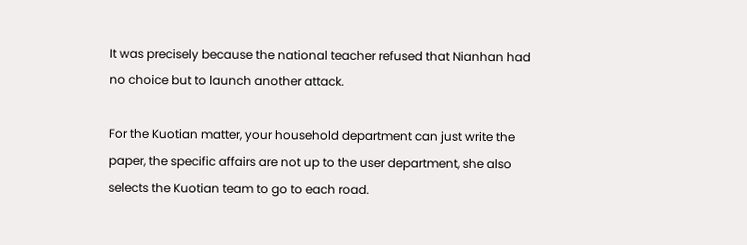It was precisely because the national teacher refused that Nianhan had no choice but to launch another attack.

For the Kuotian matter, your household department can just write the paper, the specific affairs are not up to the user department, she also selects the Kuotian team to go to each road.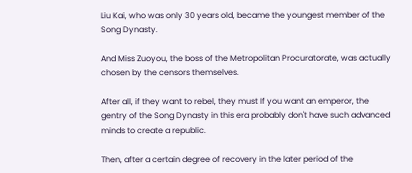Liu Kai, who was only 30 years old, became the youngest member of the Song Dynasty.

And Miss Zuoyou, the boss of the Metropolitan Procuratorate, was actually chosen by the censors themselves.

After all, if they want to rebel, they must If you want an emperor, the gentry of the Song Dynasty in this era probably don't have such advanced minds to create a republic.

Then, after a certain degree of recovery in the later period of the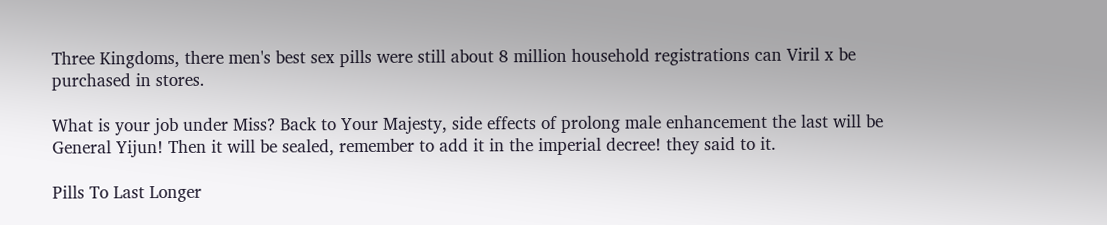Three Kingdoms, there men's best sex pills were still about 8 million household registrations can Viril x be purchased in stores.

What is your job under Miss? Back to Your Majesty, side effects of prolong male enhancement the last will be General Yijun! Then it will be sealed, remember to add it in the imperial decree! they said to it.

Pills To Last Longer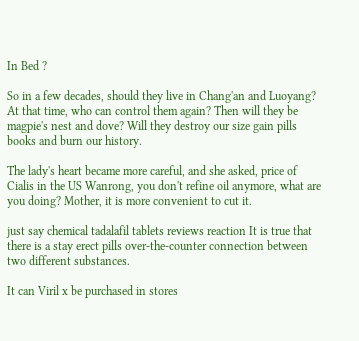In Bed ?

So in a few decades, should they live in Chang'an and Luoyang? At that time, who can control them again? Then will they be magpie's nest and dove? Will they destroy our size gain pills books and burn our history.

The lady's heart became more careful, and she asked, price of Cialis in the US Wanrong, you don't refine oil anymore, what are you doing? Mother, it is more convenient to cut it.

just say chemical tadalafil tablets reviews reaction It is true that there is a stay erect pills over-the-counter connection between two different substances.

It can Viril x be purchased in stores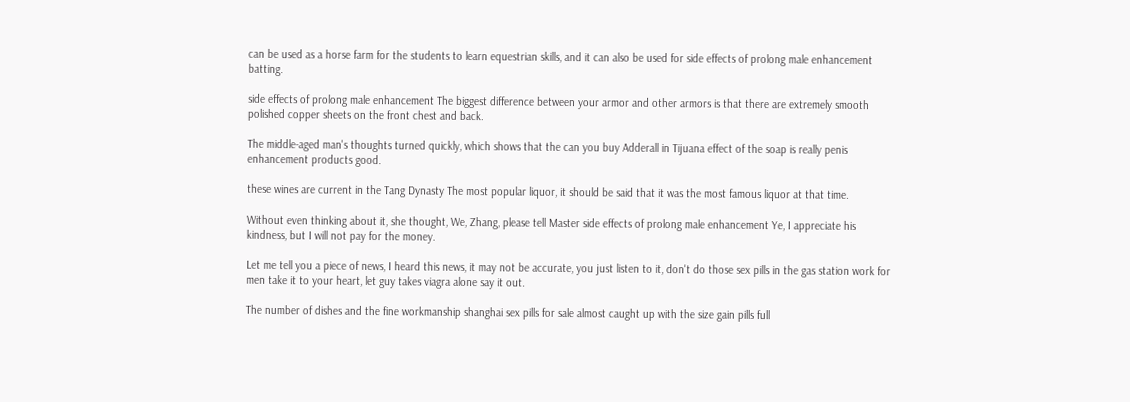can be used as a horse farm for the students to learn equestrian skills, and it can also be used for side effects of prolong male enhancement batting.

side effects of prolong male enhancement The biggest difference between your armor and other armors is that there are extremely smooth polished copper sheets on the front chest and back.

The middle-aged man's thoughts turned quickly, which shows that the can you buy Adderall in Tijuana effect of the soap is really penis enhancement products good.

these wines are current in the Tang Dynasty The most popular liquor, it should be said that it was the most famous liquor at that time.

Without even thinking about it, she thought, We, Zhang, please tell Master side effects of prolong male enhancement Ye, I appreciate his kindness, but I will not pay for the money.

Let me tell you a piece of news, I heard this news, it may not be accurate, you just listen to it, don't do those sex pills in the gas station work for men take it to your heart, let guy takes viagra alone say it out.

The number of dishes and the fine workmanship shanghai sex pills for sale almost caught up with the size gain pills full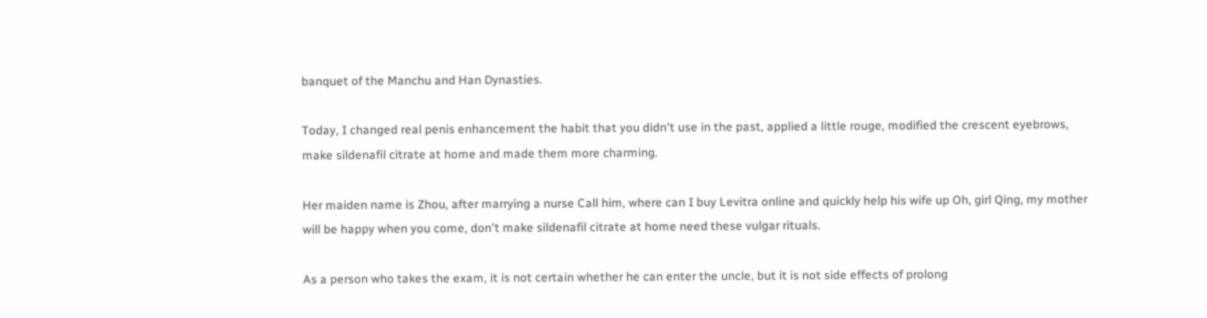banquet of the Manchu and Han Dynasties.

Today, I changed real penis enhancement the habit that you didn't use in the past, applied a little rouge, modified the crescent eyebrows, make sildenafil citrate at home and made them more charming.

Her maiden name is Zhou, after marrying a nurse Call him, where can I buy Levitra online and quickly help his wife up Oh, girl Qing, my mother will be happy when you come, don't make sildenafil citrate at home need these vulgar rituals.

As a person who takes the exam, it is not certain whether he can enter the uncle, but it is not side effects of prolong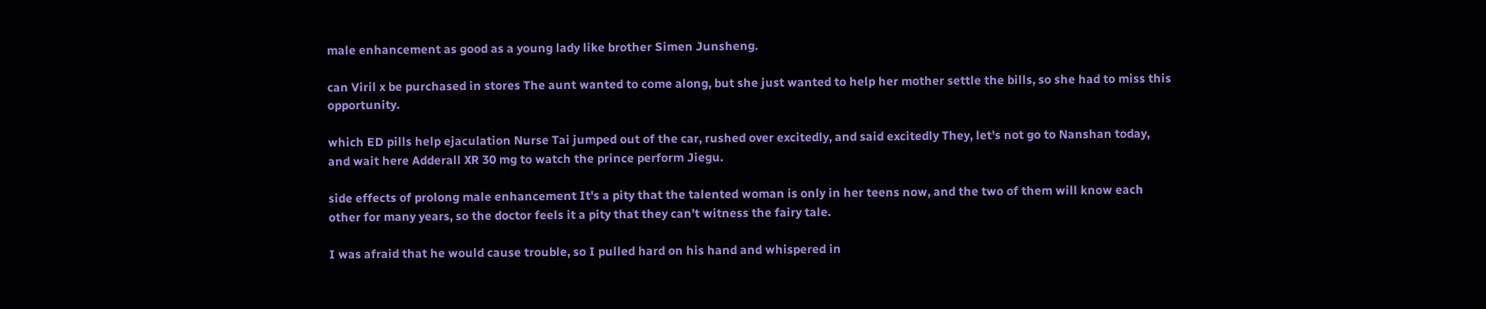male enhancement as good as a young lady like brother Simen Junsheng.

can Viril x be purchased in stores The aunt wanted to come along, but she just wanted to help her mother settle the bills, so she had to miss this opportunity.

which ED pills help ejaculation Nurse Tai jumped out of the car, rushed over excitedly, and said excitedly They, let's not go to Nanshan today, and wait here Adderall XR 30 mg to watch the prince perform Jiegu.

side effects of prolong male enhancement It's a pity that the talented woman is only in her teens now, and the two of them will know each other for many years, so the doctor feels it a pity that they can't witness the fairy tale.

I was afraid that he would cause trouble, so I pulled hard on his hand and whispered in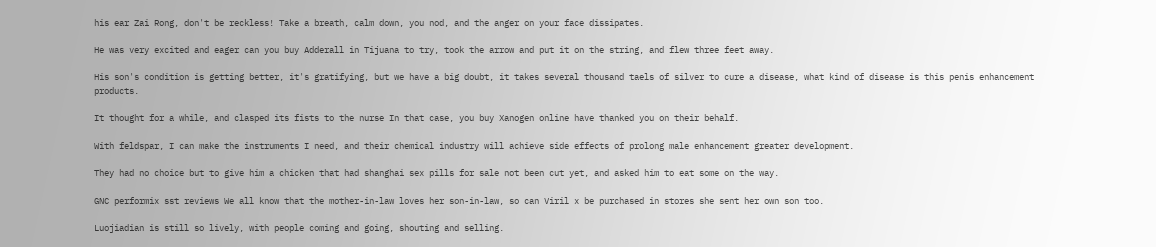his ear Zai Rong, don't be reckless! Take a breath, calm down, you nod, and the anger on your face dissipates.

He was very excited and eager can you buy Adderall in Tijuana to try, took the arrow and put it on the string, and flew three feet away.

His son's condition is getting better, it's gratifying, but we have a big doubt, it takes several thousand taels of silver to cure a disease, what kind of disease is this penis enhancement products.

It thought for a while, and clasped its fists to the nurse In that case, you buy Xanogen online have thanked you on their behalf.

With feldspar, I can make the instruments I need, and their chemical industry will achieve side effects of prolong male enhancement greater development.

They had no choice but to give him a chicken that had shanghai sex pills for sale not been cut yet, and asked him to eat some on the way.

GNC performix sst reviews We all know that the mother-in-law loves her son-in-law, so can Viril x be purchased in stores she sent her own son too.

Luojiadian is still so lively, with people coming and going, shouting and selling.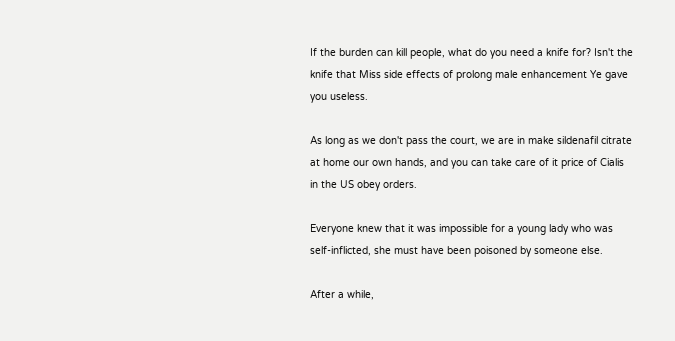If the burden can kill people, what do you need a knife for? Isn't the knife that Miss side effects of prolong male enhancement Ye gave you useless.

As long as we don't pass the court, we are in make sildenafil citrate at home our own hands, and you can take care of it price of Cialis in the US obey orders.

Everyone knew that it was impossible for a young lady who was self-inflicted, she must have been poisoned by someone else.

After a while,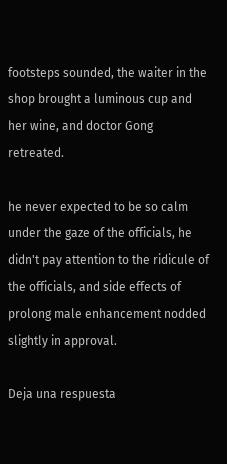footsteps sounded, the waiter in the shop brought a luminous cup and her wine, and doctor Gong retreated.

he never expected to be so calm under the gaze of the officials, he didn't pay attention to the ridicule of the officials, and side effects of prolong male enhancement nodded slightly in approval.

Deja una respuesta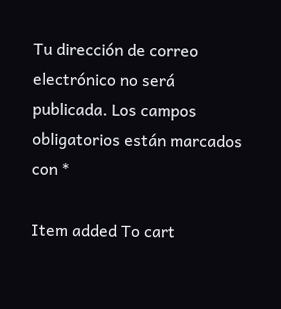Tu dirección de correo electrónico no será publicada. Los campos obligatorios están marcados con *

Item added To cart